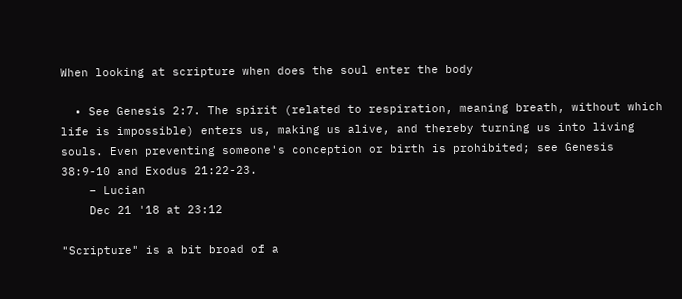When looking at scripture when does the soul enter the body

  • See Genesis 2:7. The spirit (related to respiration, meaning breath, without which life is impossible) enters us, making us alive, and thereby turning us into living souls. Even preventing someone's conception or birth is prohibited; see Genesis 38:9-10 and Exodus 21:22-23.
    – Lucian
    Dec 21 '18 at 23:12

"Scripture" is a bit broad of a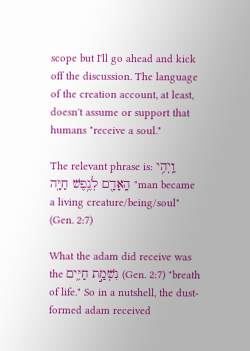scope but I'll go ahead and kick off the discussion. The language of the creation account, at least, doesn't assume or support that humans "receive a soul."

The relevant phrase is: וַֽיְהִ֥י הָֽאָדָ֖ם לְנֶ֥פֶשׁ חַיָּֽה "man became a living creature/being/soul" (Gen. 2:7)

What the adam did receive was the נִשְׁמַ֣ת חַיִּ֑ים (Gen. 2:7) "breath of life." So in a nutshell, the dust-formed adam received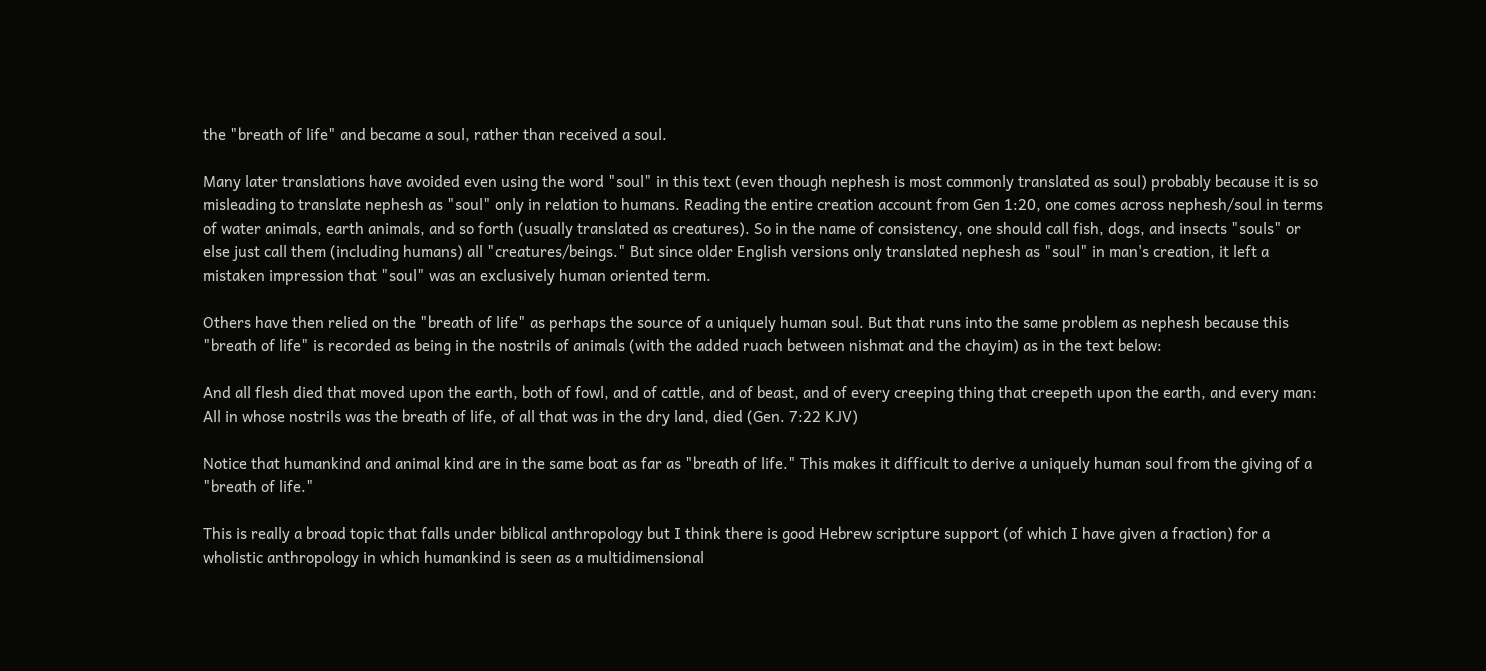the "breath of life" and became a soul, rather than received a soul.

Many later translations have avoided even using the word "soul" in this text (even though nephesh is most commonly translated as soul) probably because it is so misleading to translate nephesh as "soul" only in relation to humans. Reading the entire creation account from Gen 1:20, one comes across nephesh/soul in terms of water animals, earth animals, and so forth (usually translated as creatures). So in the name of consistency, one should call fish, dogs, and insects "souls" or else just call them (including humans) all "creatures/beings." But since older English versions only translated nephesh as "soul" in man's creation, it left a mistaken impression that "soul" was an exclusively human oriented term.

Others have then relied on the "breath of life" as perhaps the source of a uniquely human soul. But that runs into the same problem as nephesh because this "breath of life" is recorded as being in the nostrils of animals (with the added ruach between nishmat and the chayim) as in the text below:

And all flesh died that moved upon the earth, both of fowl, and of cattle, and of beast, and of every creeping thing that creepeth upon the earth, and every man: All in whose nostrils was the breath of life, of all that was in the dry land, died (Gen. 7:22 KJV)

Notice that humankind and animal kind are in the same boat as far as "breath of life." This makes it difficult to derive a uniquely human soul from the giving of a "breath of life."

This is really a broad topic that falls under biblical anthropology but I think there is good Hebrew scripture support (of which I have given a fraction) for a wholistic anthropology in which humankind is seen as a multidimensional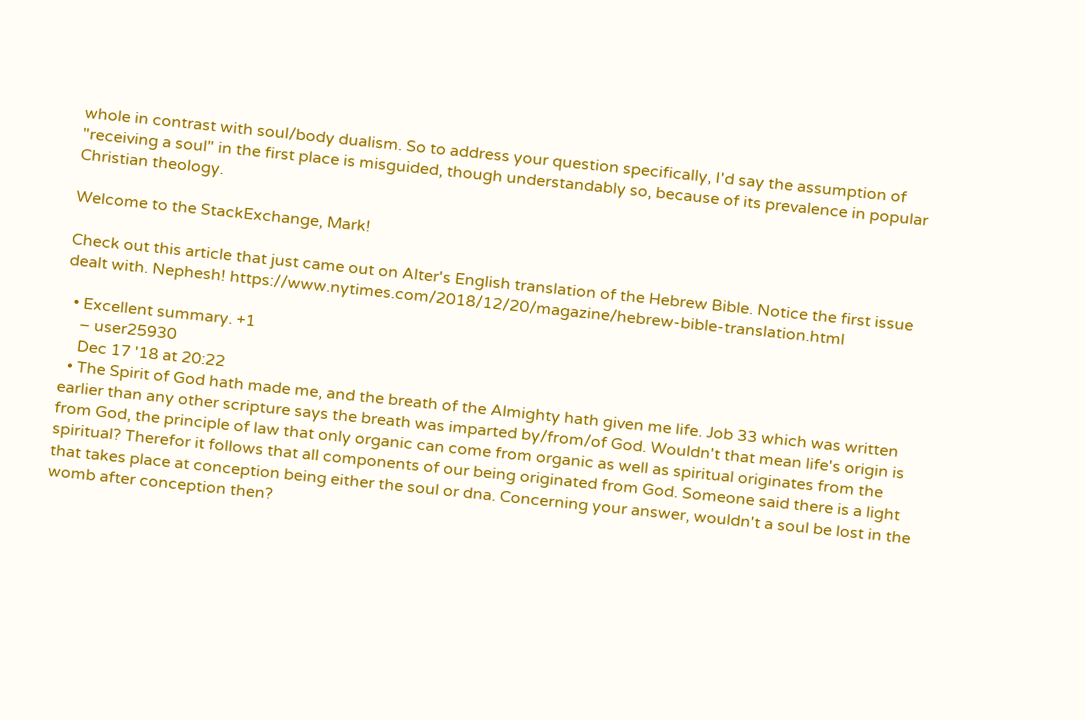whole in contrast with soul/body dualism. So to address your question specifically, I'd say the assumption of "receiving a soul" in the first place is misguided, though understandably so, because of its prevalence in popular Christian theology.

Welcome to the StackExchange, Mark!

Check out this article that just came out on Alter's English translation of the Hebrew Bible. Notice the first issue dealt with. Nephesh! https://www.nytimes.com/2018/12/20/magazine/hebrew-bible-translation.html

  • Excellent summary. +1
    – user25930
    Dec 17 '18 at 20:22
  • The Spirit of God hath made me, and the breath of the Almighty hath given me life. Job 33 which was written earlier than any other scripture says the breath was imparted by/from/of God. Wouldn't that mean life's origin is from God, the principle of law that only organic can come from organic as well as spiritual originates from the spiritual? Therefor it follows that all components of our being originated from God. Someone said there is a light that takes place at conception being either the soul or dna. Concerning your answer, wouldn't a soul be lost in the womb after conception then?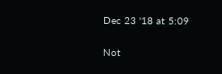Dec 23 '18 at 5:09

Not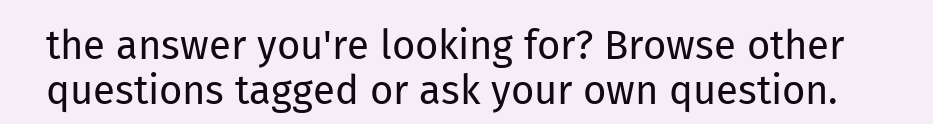the answer you're looking for? Browse other questions tagged or ask your own question.